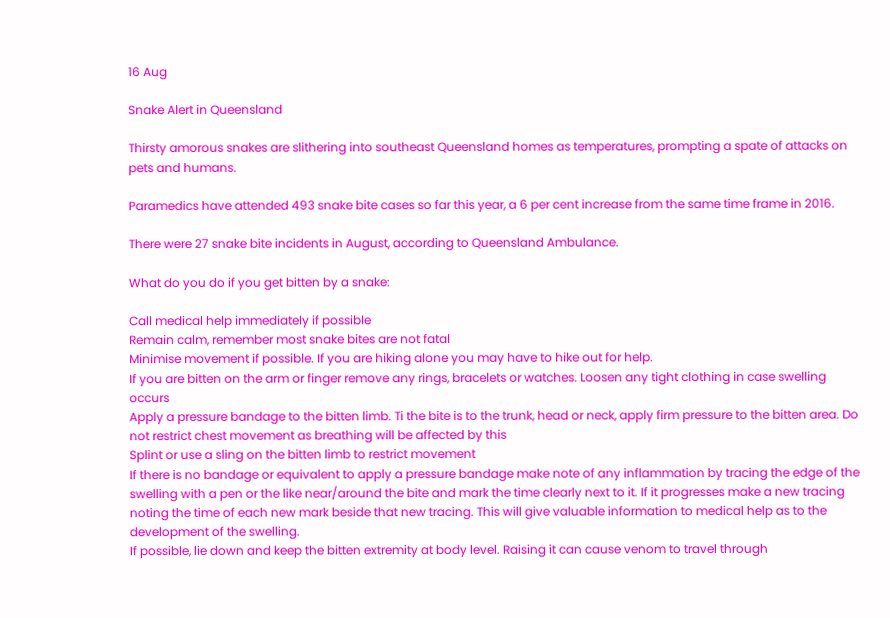16 Aug

Snake Alert in Queensland

Thirsty amorous snakes are slithering into southeast Queensland homes as temperatures, prompting a spate of attacks on pets and humans.

Paramedics have attended 493 snake bite cases so far this year, a 6 per cent increase from the same time frame in 2016.

There were 27 snake bite incidents in August, according to Queensland Ambulance.

What do you do if you get bitten by a snake:

Call medical help immediately if possible
Remain calm, remember most snake bites are not fatal
Minimise movement if possible. If you are hiking alone you may have to hike out for help.
If you are bitten on the arm or finger remove any rings, bracelets or watches. Loosen any tight clothing in case swelling occurs
Apply a pressure bandage to the bitten limb. Ti the bite is to the trunk, head or neck, apply firm pressure to the bitten area. Do not restrict chest movement as breathing will be affected by this
Splint or use a sling on the bitten limb to restrict movement
If there is no bandage or equivalent to apply a pressure bandage make note of any inflammation by tracing the edge of the swelling with a pen or the like near/around the bite and mark the time clearly next to it. If it progresses make a new tracing noting the time of each new mark beside that new tracing. This will give valuable information to medical help as to the development of the swelling.
If possible, lie down and keep the bitten extremity at body level. Raising it can cause venom to travel through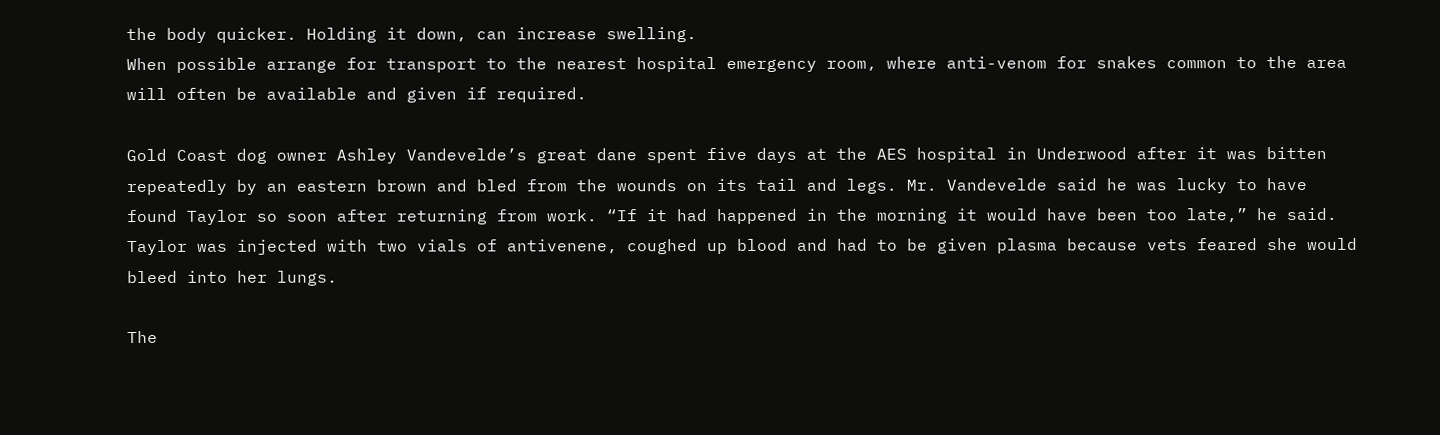the body quicker. Holding it down, can increase swelling.
When possible arrange for transport to the nearest hospital emergency room, where anti-venom for snakes common to the area will often be available and given if required.

Gold Coast dog owner Ashley Vandevelde’s great dane spent five days at the AES hospital in Underwood after it was bitten repeatedly by an eastern brown and bled from the wounds on its tail and legs. Mr. Vandevelde said he was lucky to have found Taylor so soon after returning from work. “If it had happened in the morning it would have been too late,” he said. Taylor was injected with two vials of antivenene, coughed up blood and had to be given plasma because vets feared she would bleed into her lungs.

The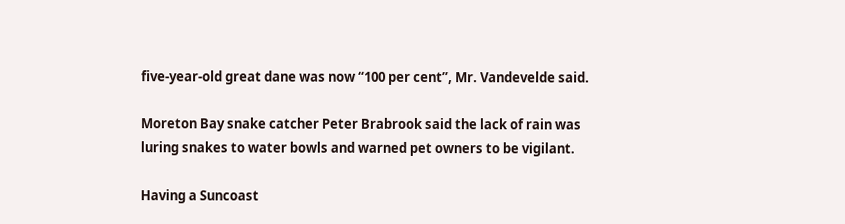five-year-old great dane was now “100 per cent”, Mr. Vandevelde said.

Moreton Bay snake catcher Peter Brabrook said the lack of rain was luring snakes to water bowls and warned pet owners to be vigilant.

Having a Suncoast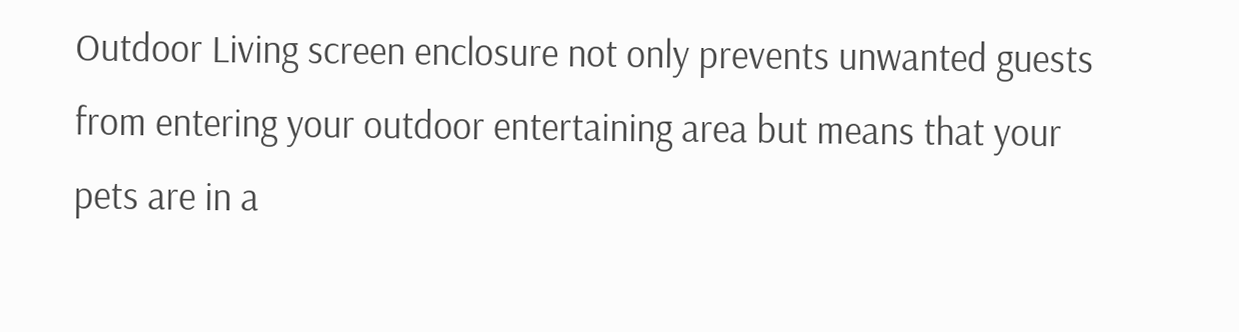Outdoor Living screen enclosure not only prevents unwanted guests from entering your outdoor entertaining area but means that your pets are in a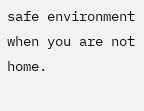safe environment when you are not home.